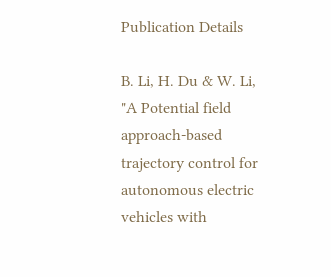Publication Details

B. Li, H. Du & W. Li, "A Potential field approach-based trajectory control for autonomous electric vehicles with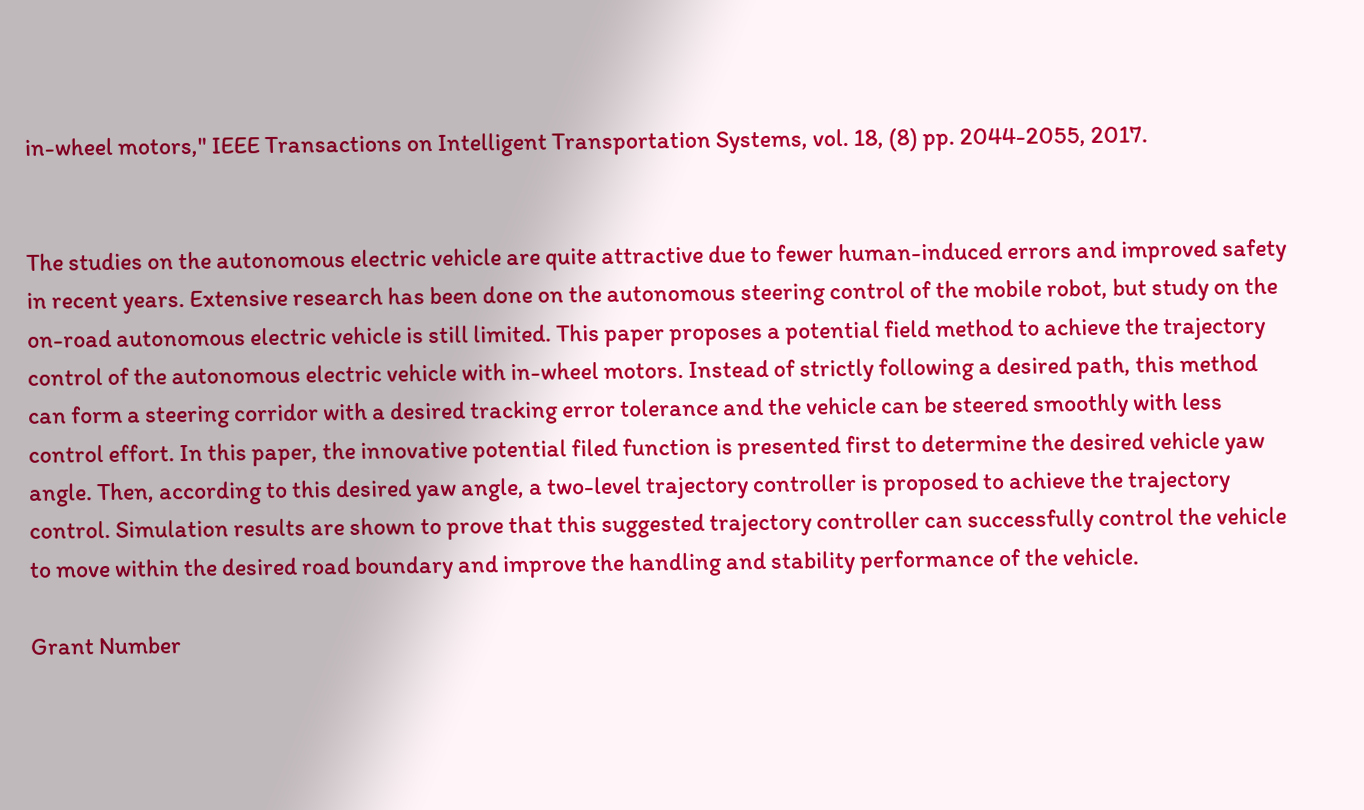in-wheel motors," IEEE Transactions on Intelligent Transportation Systems, vol. 18, (8) pp. 2044-2055, 2017.


The studies on the autonomous electric vehicle are quite attractive due to fewer human-induced errors and improved safety in recent years. Extensive research has been done on the autonomous steering control of the mobile robot, but study on the on-road autonomous electric vehicle is still limited. This paper proposes a potential field method to achieve the trajectory control of the autonomous electric vehicle with in-wheel motors. Instead of strictly following a desired path, this method can form a steering corridor with a desired tracking error tolerance and the vehicle can be steered smoothly with less control effort. In this paper, the innovative potential filed function is presented first to determine the desired vehicle yaw angle. Then, according to this desired yaw angle, a two-level trajectory controller is proposed to achieve the trajectory control. Simulation results are shown to prove that this suggested trajectory controller can successfully control the vehicle to move within the desired road boundary and improve the handling and stability performance of the vehicle.

Grant Number